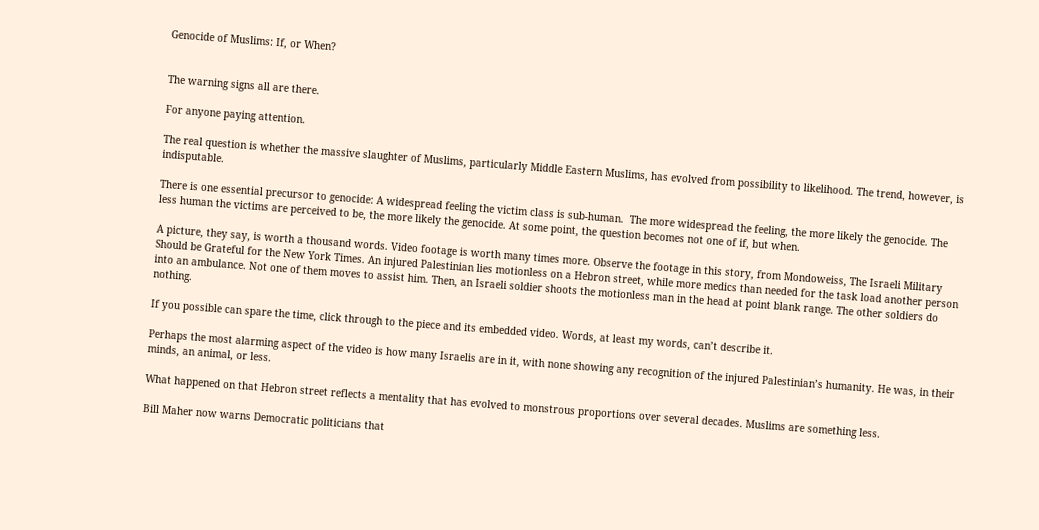Genocide of Muslims: If, or When?


The warning signs all are there.

For anyone paying attention.

The real question is whether the massive slaughter of Muslims, particularly Middle Eastern Muslims, has evolved from possibility to likelihood. The trend, however, is indisputable.

There is one essential precursor to genocide: A widespread feeling the victim class is sub-human.  The more widespread the feeling, the more likely the genocide. The less human the victims are perceived to be, the more likely the genocide. At some point, the question becomes not one of if, but when.

A picture, they say, is worth a thousand words. Video footage is worth many times more. Observe the footage in this story, from Mondoweiss, The Israeli Military Should be Grateful for the New York Times. An injured Palestinian lies motionless on a Hebron street, while more medics than needed for the task load another person into an ambulance. Not one of them moves to assist him. Then, an Israeli soldier shoots the motionless man in the head at point blank range. The other soldiers do nothing.

If you possible can spare the time, click through to the piece and its embedded video. Words, at least my words, can’t describe it.

Perhaps the most alarming aspect of the video is how many Israelis are in it, with none showing any recognition of the injured Palestinian’s humanity. He was, in their minds, an animal, or less.

What happened on that Hebron street reflects a mentality that has evolved to monstrous proportions over several decades. Muslims are something less.

Bill Maher now warns Democratic politicians that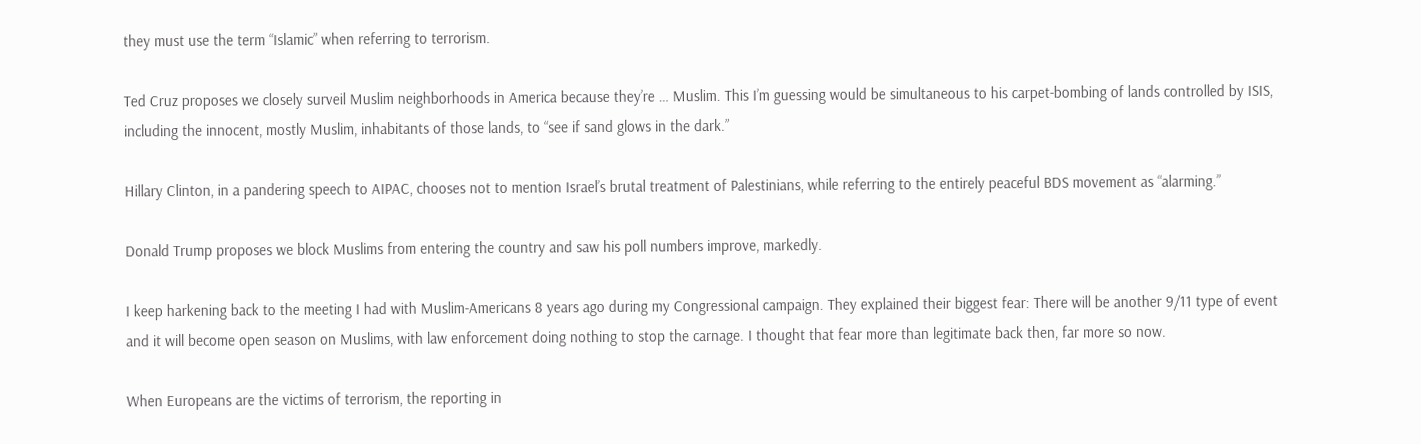they must use the term “Islamic” when referring to terrorism.

Ted Cruz proposes we closely surveil Muslim neighborhoods in America because they’re … Muslim. This I’m guessing would be simultaneous to his carpet-bombing of lands controlled by ISIS, including the innocent, mostly Muslim, inhabitants of those lands, to “see if sand glows in the dark.”

Hillary Clinton, in a pandering speech to AIPAC, chooses not to mention Israel’s brutal treatment of Palestinians, while referring to the entirely peaceful BDS movement as “alarming.”

Donald Trump proposes we block Muslims from entering the country and saw his poll numbers improve, markedly.

I keep harkening back to the meeting I had with Muslim-Americans 8 years ago during my Congressional campaign. They explained their biggest fear: There will be another 9/11 type of event and it will become open season on Muslims, with law enforcement doing nothing to stop the carnage. I thought that fear more than legitimate back then, far more so now.

When Europeans are the victims of terrorism, the reporting in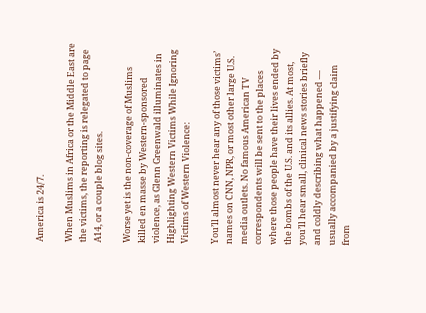America is 24/7.

When Muslims in Africa or the Middle East are the victims, the reporting is relegated to page A14, or a couple blog sites.

Worse yet is the non-coverage of Muslims killed en masse by Western-sponsored violence, as Glenn Greenwald illuminates in Highlighting Western Victims While Ignoring Victims of Western Violence:

You’ll almost never hear any of those victims’ names on CNN, NPR, or most other large U.S. media outlets. No famous American TV correspondents will be sent to the places where those people have their lives ended by the bombs of the U.S. and its allies. At most, you’ll hear small, clinical news stories briefly and coldly describing what happened — usually accompanied by a justifying claim from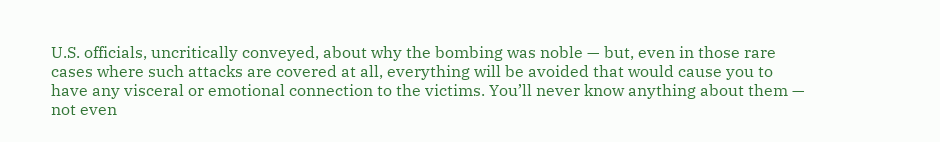U.S. officials, uncritically conveyed, about why the bombing was noble — but, even in those rare cases where such attacks are covered at all, everything will be avoided that would cause you to have any visceral or emotional connection to the victims. You’ll never know anything about them — not even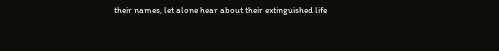their names, let alone hear about their extinguished life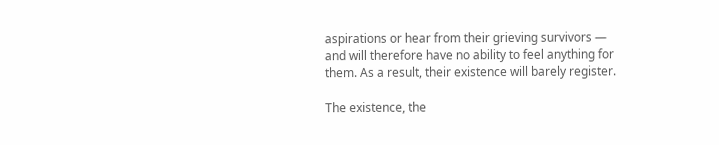aspirations or hear from their grieving survivors — and will therefore have no ability to feel anything for them. As a result, their existence will barely register.

The existence, the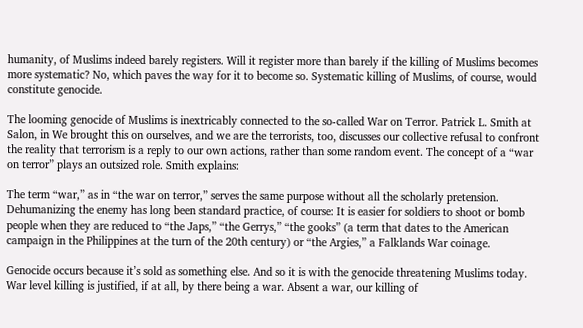humanity, of Muslims indeed barely registers. Will it register more than barely if the killing of Muslims becomes more systematic? No, which paves the way for it to become so. Systematic killing of Muslims, of course, would constitute genocide.

The looming genocide of Muslims is inextricably connected to the so-called War on Terror. Patrick L. Smith at Salon, in We brought this on ourselves, and we are the terrorists, too, discusses our collective refusal to confront the reality that terrorism is a reply to our own actions, rather than some random event. The concept of a “war on terror” plays an outsized role. Smith explains:

The term “war,” as in “the war on terror,” serves the same purpose without all the scholarly pretension. Dehumanizing the enemy has long been standard practice, of course: It is easier for soldiers to shoot or bomb people when they are reduced to “the Japs,” “the Gerrys,” “the gooks” (a term that dates to the American campaign in the Philippines at the turn of the 20th century) or “the Argies,” a Falklands War coinage.

Genocide occurs because it’s sold as something else. And so it is with the genocide threatening Muslims today. War level killing is justified, if at all, by there being a war. Absent a war, our killing of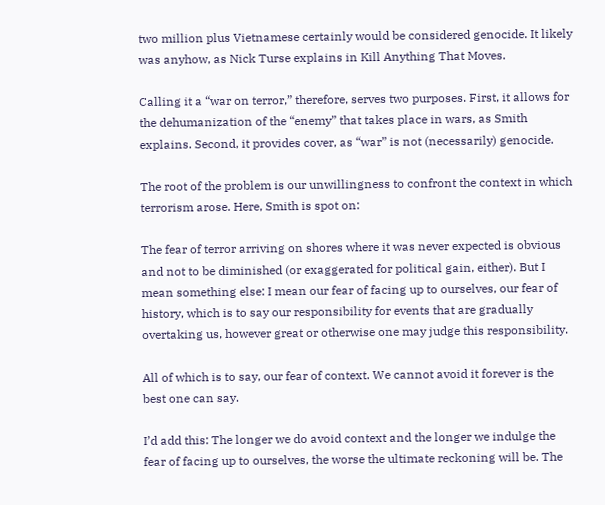two million plus Vietnamese certainly would be considered genocide. It likely was anyhow, as Nick Turse explains in Kill Anything That Moves.

Calling it a “war on terror,” therefore, serves two purposes. First, it allows for the dehumanization of the “enemy” that takes place in wars, as Smith explains. Second, it provides cover, as “war” is not (necessarily) genocide.

The root of the problem is our unwillingness to confront the context in which terrorism arose. Here, Smith is spot on:

The fear of terror arriving on shores where it was never expected is obvious and not to be diminished (or exaggerated for political gain, either). But I mean something else: I mean our fear of facing up to ourselves, our fear of history, which is to say our responsibility for events that are gradually overtaking us, however great or otherwise one may judge this responsibility.

All of which is to say, our fear of context. We cannot avoid it forever is the best one can say.

I’d add this: The longer we do avoid context and the longer we indulge the fear of facing up to ourselves, the worse the ultimate reckoning will be. The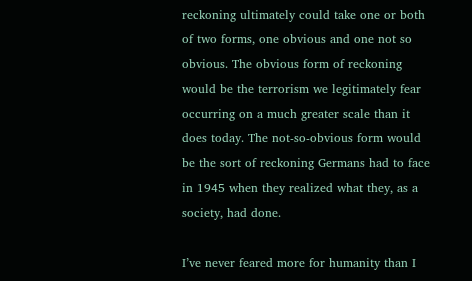reckoning ultimately could take one or both of two forms, one obvious and one not so obvious. The obvious form of reckoning would be the terrorism we legitimately fear occurring on a much greater scale than it does today. The not-so-obvious form would be the sort of reckoning Germans had to face in 1945 when they realized what they, as a society, had done.

I’ve never feared more for humanity than I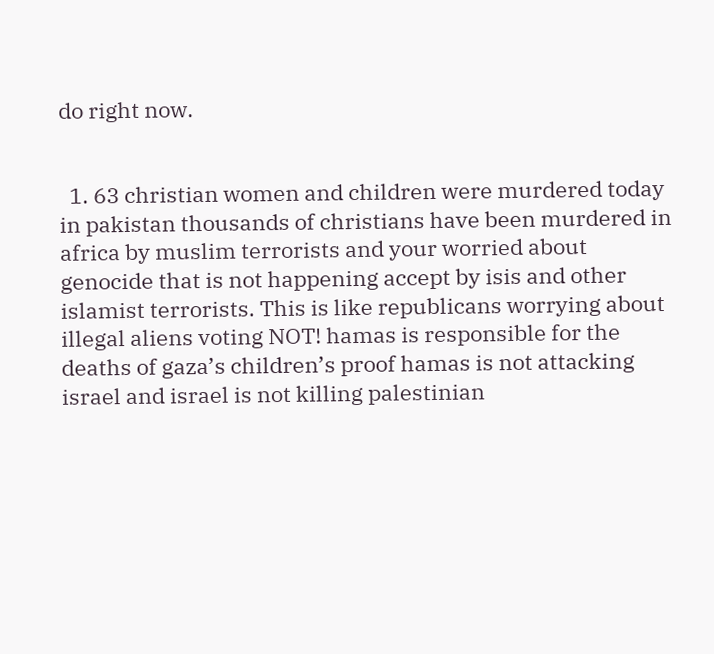do right now.


  1. 63 christian women and children were murdered today in pakistan thousands of christians have been murdered in africa by muslim terrorists and your worried about genocide that is not happening accept by isis and other islamist terrorists. This is like republicans worrying about illegal aliens voting NOT! hamas is responsible for the deaths of gaza’s children’s proof hamas is not attacking israel and israel is not killing palestinian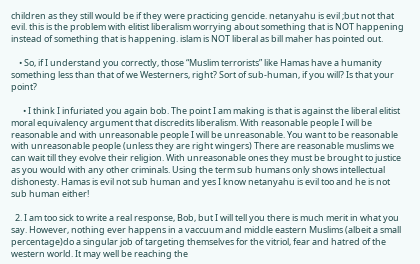children as they still would be if they were practicing gencide. netanyahu is evil ;but not that evil. this is the problem with elitist liberalism worrying about something that is NOT happening instead of something that is happening. islam is NOT liberal as bill maher has pointed out.

    • So, if I understand you correctly, those “Muslim terrorists” like Hamas have a humanity something less than that of we Westerners, right? Sort of sub-human, if you will? Is that your point?

      • I think I infuriated you again bob. The point I am making is that is against the liberal elitist moral equivalency argument that discredits liberalism. With reasonable people I will be reasonable and with unreasonable people I will be unreasonable. You want to be reasonable with unreasonable people (unless they are right wingers) There are reasonable muslims we can wait till they evolve their religion. With unreasonable ones they must be brought to justice as you would with any other criminals. Using the term sub humans only shows intellectual dishonesty. Hamas is evil not sub human and yes I know netanyahu is evil too and he is not sub human either!

  2. I am too sick to write a real response, Bob, but I will tell you there is much merit in what you say. However, nothing ever happens in a vaccuum and middle eastern Muslims (albeit a small percentage)do a singular job of targeting themselves for the vitriol, fear and hatred of the western world. It may well be reaching the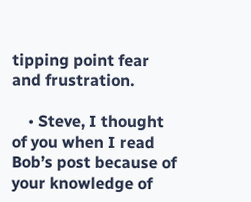tipping point fear and frustration.

    • Steve, I thought of you when I read Bob’s post because of your knowledge of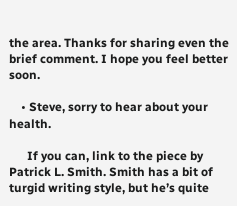the area. Thanks for sharing even the brief comment. I hope you feel better soon.

    • Steve, sorry to hear about your health.

      If you can, link to the piece by Patrick L. Smith. Smith has a bit of turgid writing style, but he’s quite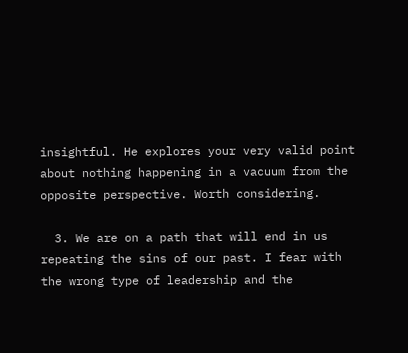insightful. He explores your very valid point about nothing happening in a vacuum from the opposite perspective. Worth considering.

  3. We are on a path that will end in us repeating the sins of our past. I fear with the wrong type of leadership and the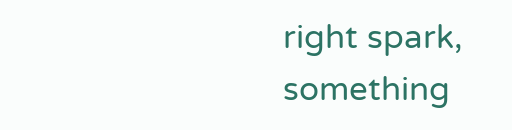right spark, something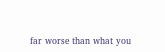far worse than what you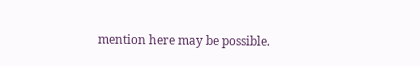mention here may be possible.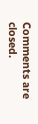Comments are closed.